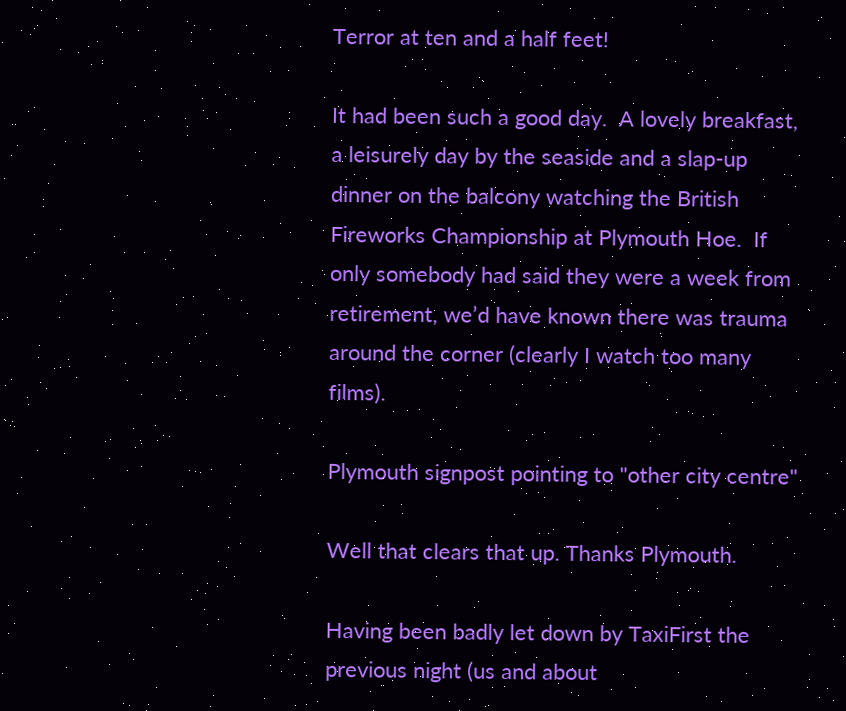Terror at ten and a half feet!

It had been such a good day.  A lovely breakfast, a leisurely day by the seaside and a slap-up dinner on the balcony watching the British Fireworks Championship at Plymouth Hoe.  If only somebody had said they were a week from retirement, we’d have known there was trauma around the corner (clearly I watch too many films).

Plymouth signpost pointing to "other city centre"

Well that clears that up. Thanks Plymouth.

Having been badly let down by TaxiFirst the previous night (us and about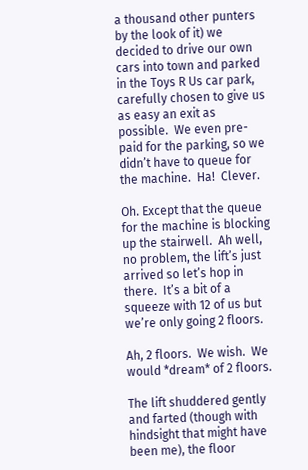a thousand other punters by the look of it) we decided to drive our own cars into town and parked in the Toys R Us car park, carefully chosen to give us as easy an exit as possible.  We even pre-paid for the parking, so we didn’t have to queue for the machine.  Ha!  Clever.

Oh. Except that the queue for the machine is blocking up the stairwell.  Ah well, no problem, the lift’s just arrived so let’s hop in there.  It’s a bit of a squeeze with 12 of us but we’re only going 2 floors.

Ah, 2 floors.  We wish.  We would *dream* of 2 floors.

The lift shuddered gently and farted (though with hindsight that might have been me), the floor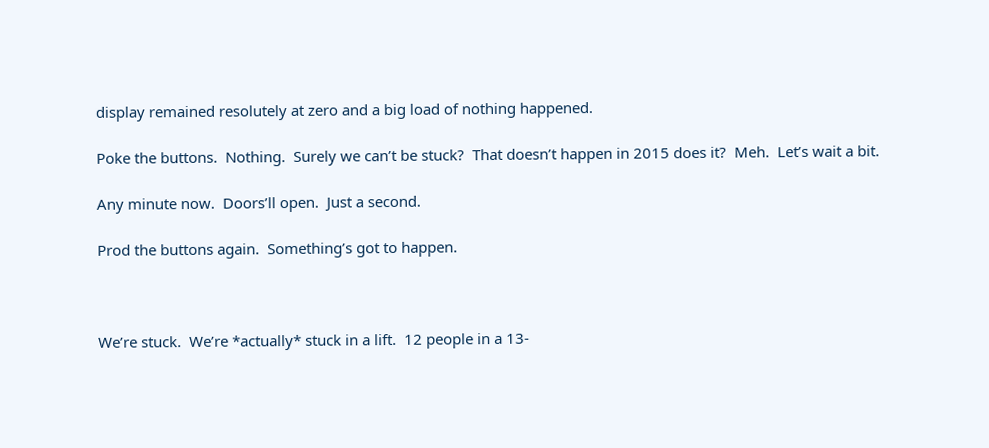display remained resolutely at zero and a big load of nothing happened.

Poke the buttons.  Nothing.  Surely we can’t be stuck?  That doesn’t happen in 2015 does it?  Meh.  Let’s wait a bit.

Any minute now.  Doors’ll open.  Just a second.

Prod the buttons again.  Something’s got to happen.



We’re stuck.  We’re *actually* stuck in a lift.  12 people in a 13-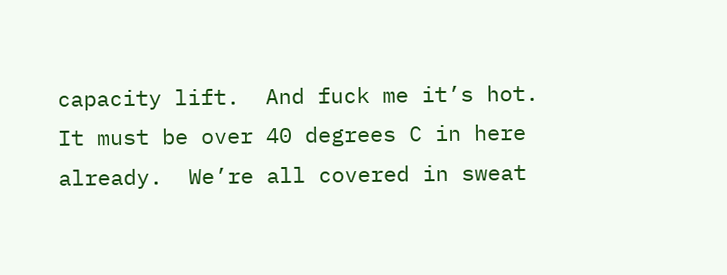capacity lift.  And fuck me it’s hot.  It must be over 40 degrees C in here already.  We’re all covered in sweat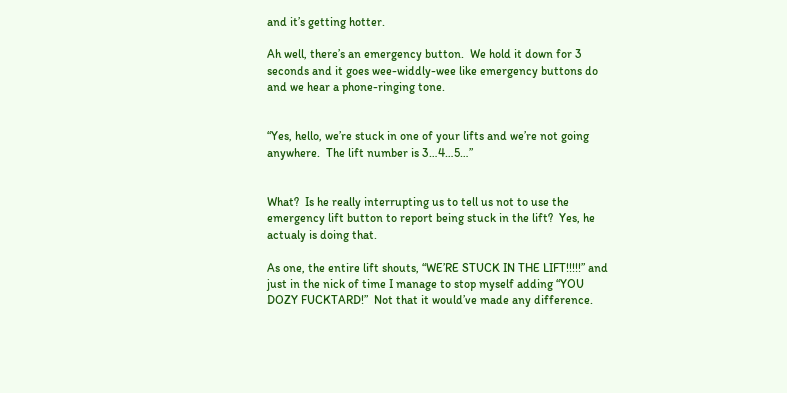and it’s getting hotter.

Ah well, there’s an emergency button.  We hold it down for 3 seconds and it goes wee-widdly-wee like emergency buttons do and we hear a phone-ringing tone.


“Yes, hello, we’re stuck in one of your lifts and we’re not going anywhere.  The lift number is 3…4…5…”


What?  Is he really interrupting us to tell us not to use the emergency lift button to report being stuck in the lift?  Yes, he actualy is doing that.

As one, the entire lift shouts, “WE’RE STUCK IN THE LIFT!!!!!” and just in the nick of time I manage to stop myself adding “YOU DOZY FUCKTARD!”  Not that it would’ve made any difference.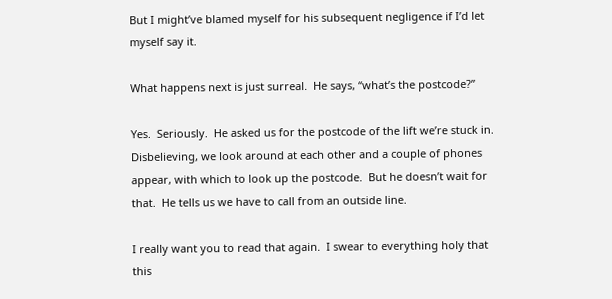But I might’ve blamed myself for his subsequent negligence if I’d let myself say it.

What happens next is just surreal.  He says, “what’s the postcode?”

Yes.  Seriously.  He asked us for the postcode of the lift we’re stuck in.  Disbelieving, we look around at each other and a couple of phones appear, with which to look up the postcode.  But he doesn’t wait for that.  He tells us we have to call from an outside line.

I really want you to read that again.  I swear to everything holy that this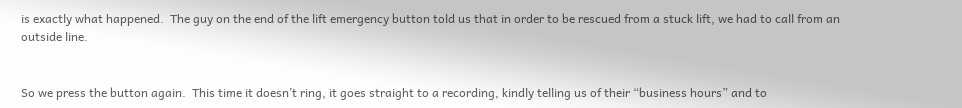is exactly what happened.  The guy on the end of the lift emergency button told us that in order to be rescued from a stuck lift, we had to call from an outside line.


So we press the button again.  This time it doesn’t ring, it goes straight to a recording, kindly telling us of their “business hours” and to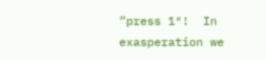“press 1″!  In exasperation we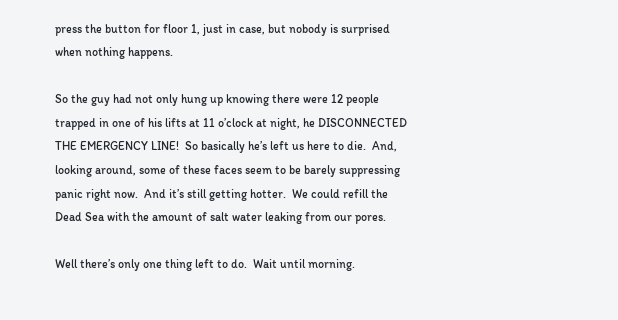press the button for floor 1, just in case, but nobody is surprised when nothing happens.

So the guy had not only hung up knowing there were 12 people trapped in one of his lifts at 11 o’clock at night, he DISCONNECTED THE EMERGENCY LINE!  So basically he’s left us here to die.  And, looking around, some of these faces seem to be barely suppressing panic right now.  And it’s still getting hotter.  We could refill the Dead Sea with the amount of salt water leaking from our pores.

Well there’s only one thing left to do.  Wait until morning.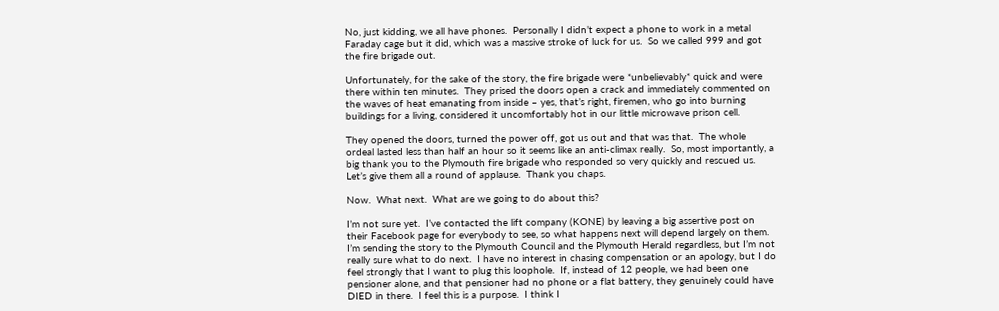No, just kidding, we all have phones.  Personally I didn’t expect a phone to work in a metal Faraday cage but it did, which was a massive stroke of luck for us.  So we called 999 and got the fire brigade out.

Unfortunately, for the sake of the story, the fire brigade were *unbelievably* quick and were there within ten minutes.  They prised the doors open a crack and immediately commented on the waves of heat emanating from inside – yes, that’s right, firemen, who go into burning buildings for a living, considered it uncomfortably hot in our little microwave prison cell.

They opened the doors, turned the power off, got us out and that was that.  The whole ordeal lasted less than half an hour so it seems like an anti-climax really.  So, most importantly, a big thank you to the Plymouth fire brigade who responded so very quickly and rescued us.  Let’s give them all a round of applause.  Thank you chaps.

Now.  What next.  What are we going to do about this?

I’m not sure yet.  I’ve contacted the lift company (KONE) by leaving a big assertive post on their Facebook page for everybody to see, so what happens next will depend largely on them.  I’m sending the story to the Plymouth Council and the Plymouth Herald regardless, but I’m not really sure what to do next.  I have no interest in chasing compensation or an apology, but I do feel strongly that I want to plug this loophole.  If, instead of 12 people, we had been one pensioner alone, and that pensioner had no phone or a flat battery, they genuinely could have DIED in there.  I feel this is a purpose.  I think I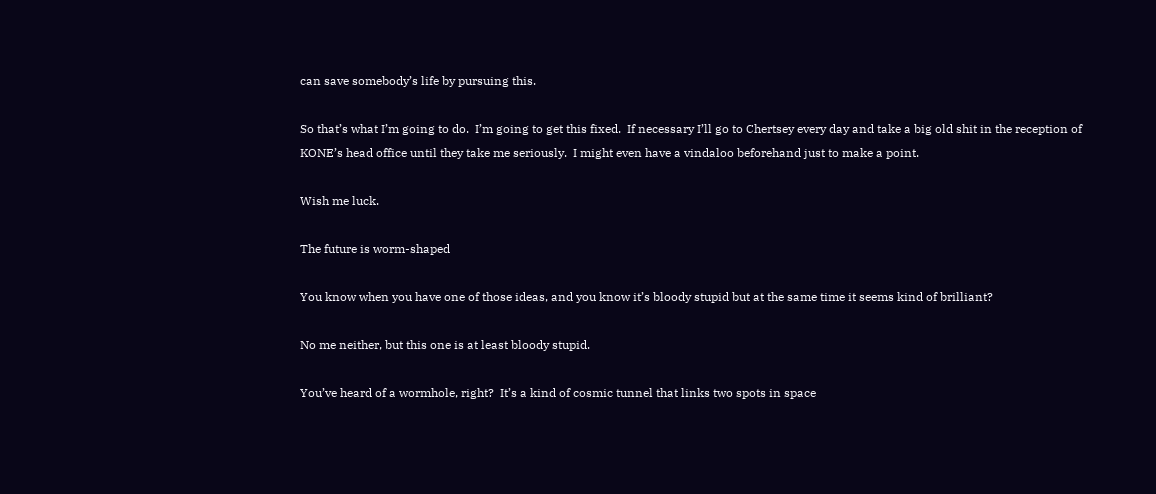can save somebody’s life by pursuing this.

So that’s what I’m going to do.  I’m going to get this fixed.  If necessary I’ll go to Chertsey every day and take a big old shit in the reception of KONE’s head office until they take me seriously.  I might even have a vindaloo beforehand just to make a point.

Wish me luck.

The future is worm-shaped

You know when you have one of those ideas, and you know it’s bloody stupid but at the same time it seems kind of brilliant?

No me neither, but this one is at least bloody stupid.

You’ve heard of a wormhole, right?  It’s a kind of cosmic tunnel that links two spots in space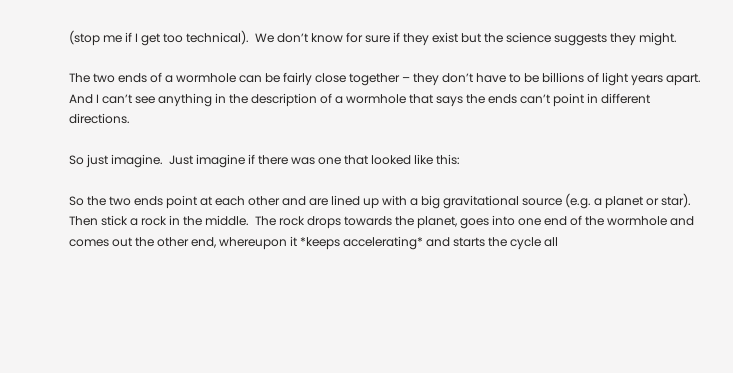(stop me if I get too technical).  We don’t know for sure if they exist but the science suggests they might.

The two ends of a wormhole can be fairly close together – they don’t have to be billions of light years apart.  And I can’t see anything in the description of a wormhole that says the ends can’t point in different directions.

So just imagine.  Just imagine if there was one that looked like this:

So the two ends point at each other and are lined up with a big gravitational source (e.g. a planet or star).  Then stick a rock in the middle.  The rock drops towards the planet, goes into one end of the wormhole and comes out the other end, whereupon it *keeps accelerating* and starts the cycle all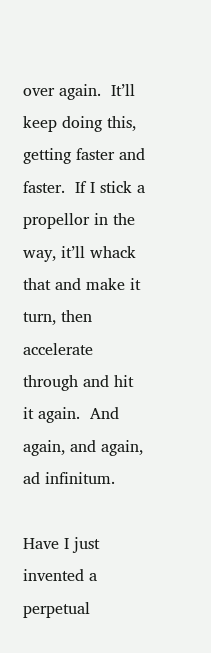over again.  It’ll keep doing this, getting faster and faster.  If I stick a propellor in the way, it’ll whack that and make it turn, then accelerate through and hit it again.  And again, and again, ad infinitum.

Have I just invented a perpetual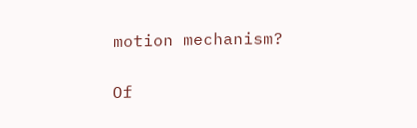motion mechanism?

Of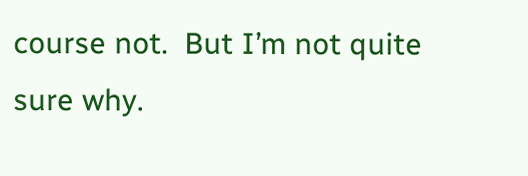course not.  But I’m not quite sure why.